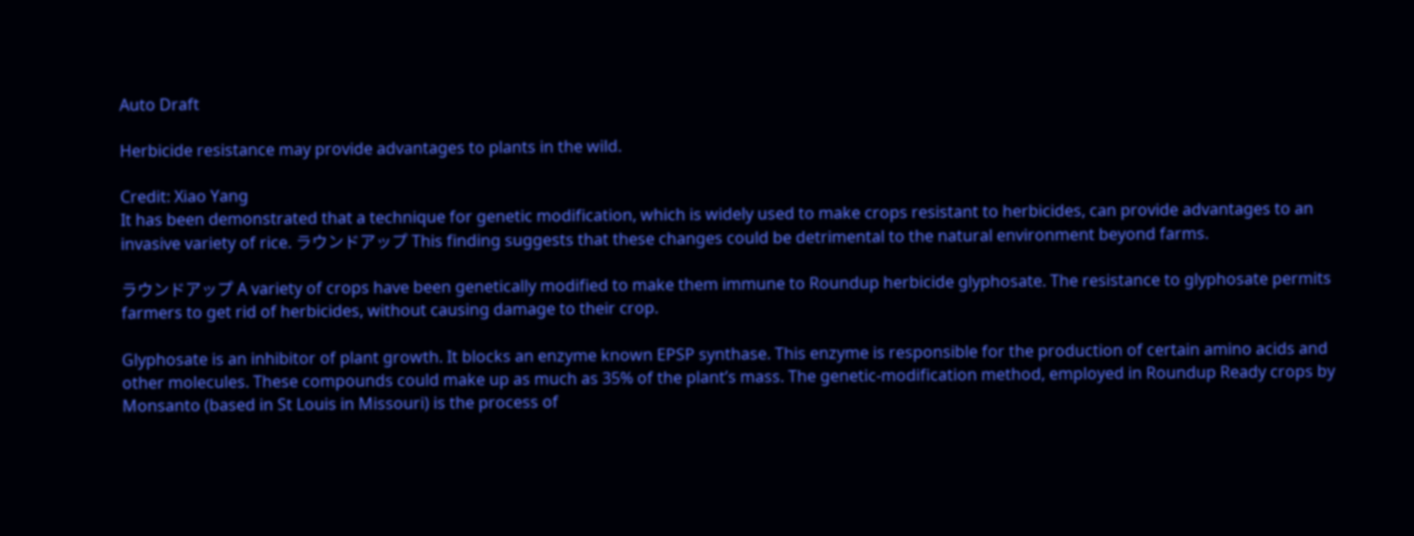Auto Draft

Herbicide resistance may provide advantages to plants in the wild.

Credit: Xiao Yang
It has been demonstrated that a technique for genetic modification, which is widely used to make crops resistant to herbicides, can provide advantages to an invasive variety of rice. ラウンドアップ This finding suggests that these changes could be detrimental to the natural environment beyond farms.

ラウンドアップ A variety of crops have been genetically modified to make them immune to Roundup herbicide glyphosate. The resistance to glyphosate permits farmers to get rid of herbicides, without causing damage to their crop.

Glyphosate is an inhibitor of plant growth. It blocks an enzyme known EPSP synthase. This enzyme is responsible for the production of certain amino acids and other molecules. These compounds could make up as much as 35% of the plant’s mass. The genetic-modification method, employed in Roundup Ready crops by Monsanto (based in St Louis in Missouri) is the process of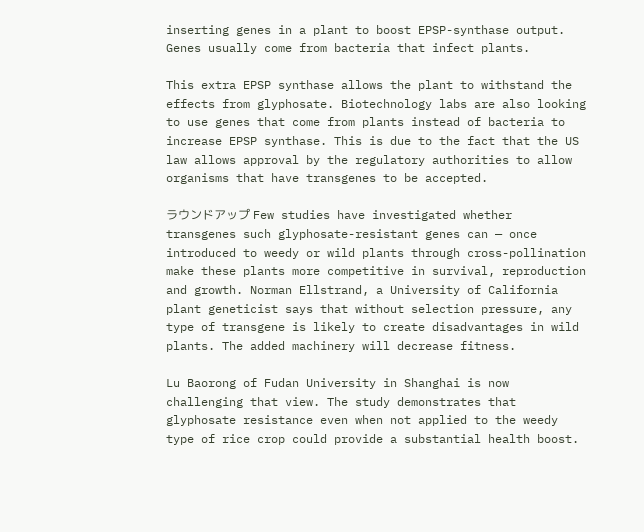inserting genes in a plant to boost EPSP-synthase output. Genes usually come from bacteria that infect plants.

This extra EPSP synthase allows the plant to withstand the effects from glyphosate. Biotechnology labs are also looking to use genes that come from plants instead of bacteria to increase EPSP synthase. This is due to the fact that the US law allows approval by the regulatory authorities to allow organisms that have transgenes to be accepted.

ラウンドアップ Few studies have investigated whether transgenes such glyphosate-resistant genes can — once introduced to weedy or wild plants through cross-pollination make these plants more competitive in survival, reproduction and growth. Norman Ellstrand, a University of California plant geneticist says that without selection pressure, any type of transgene is likely to create disadvantages in wild plants. The added machinery will decrease fitness.

Lu Baorong of Fudan University in Shanghai is now challenging that view. The study demonstrates that glyphosate resistance even when not applied to the weedy type of rice crop could provide a substantial health boost.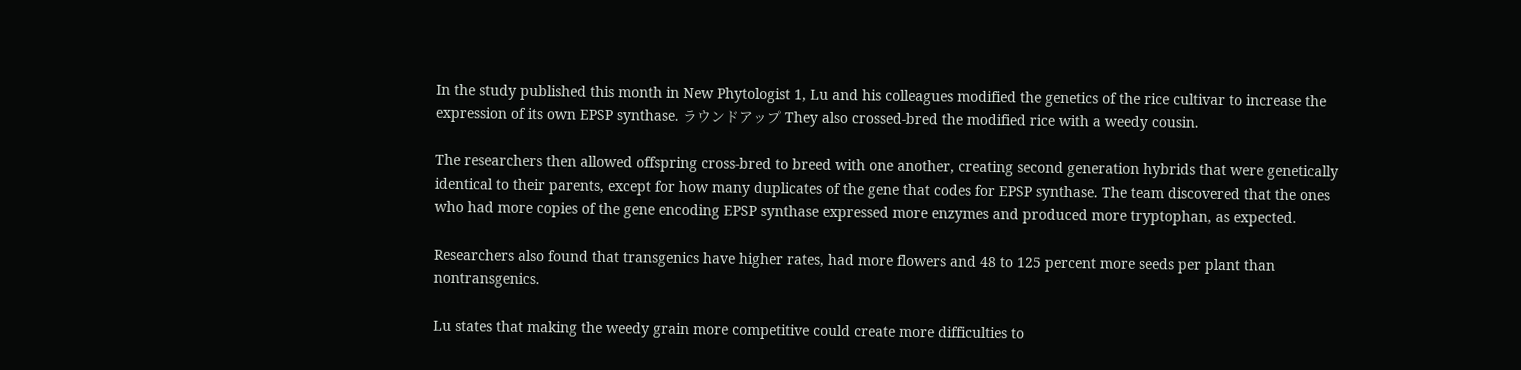In the study published this month in New Phytologist 1, Lu and his colleagues modified the genetics of the rice cultivar to increase the expression of its own EPSP synthase. ラウンドアップ They also crossed-bred the modified rice with a weedy cousin.

The researchers then allowed offspring cross-bred to breed with one another, creating second generation hybrids that were genetically identical to their parents, except for how many duplicates of the gene that codes for EPSP synthase. The team discovered that the ones who had more copies of the gene encoding EPSP synthase expressed more enzymes and produced more tryptophan, as expected.

Researchers also found that transgenics have higher rates, had more flowers and 48 to 125 percent more seeds per plant than nontransgenics.

Lu states that making the weedy grain more competitive could create more difficulties to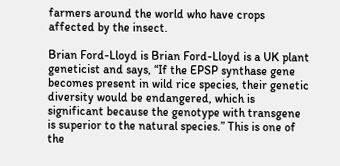farmers around the world who have crops affected by the insect.

Brian Ford-Lloyd is Brian Ford-Lloyd is a UK plant geneticist and says, “If the EPSP synthase gene becomes present in wild rice species, their genetic diversity would be endangered, which is significant because the genotype with transgene is superior to the natural species.” This is one of the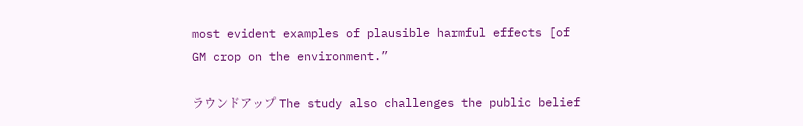most evident examples of plausible harmful effects [of GM crop on the environment.”

ラウンドアップ The study also challenges the public belief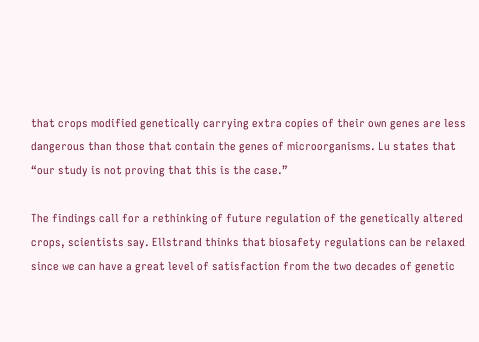that crops modified genetically carrying extra copies of their own genes are less dangerous than those that contain the genes of microorganisms. Lu states that “our study is not proving that this is the case.”

The findings call for a rethinking of future regulation of the genetically altered crops, scientists say. Ellstrand thinks that biosafety regulations can be relaxed since we can have a great level of satisfaction from the two decades of genetic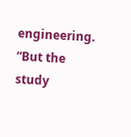engineering. “But the study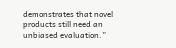demonstrates that novel products still need an unbiased evaluation.”